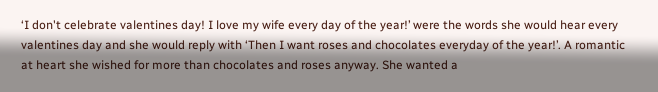‘I don't celebrate valentines day! I love my wife every day of the year!’ were the words she would hear every valentines day and she would reply with ‘Then I want roses and chocolates everyday of the year!’. A romantic at heart she wished for more than chocolates and roses anyway. She wanted a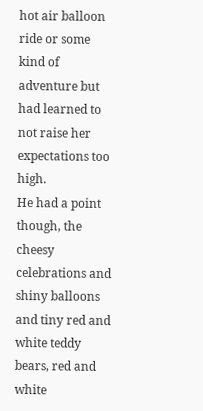hot air balloon ride or some kind of adventure but had learned to not raise her expectations too high.
He had a point though, the cheesy celebrations and shiny balloons and tiny red and white teddy bears, red and white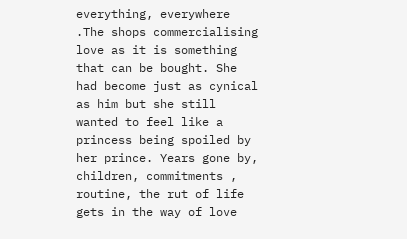everything, everywhere .The shops commercialising love as it is something that can be bought. She had become just as cynical as him but she still wanted to feel like a princess being spoiled by her prince. Years gone by, children, commitments , routine, the rut of life gets in the way of love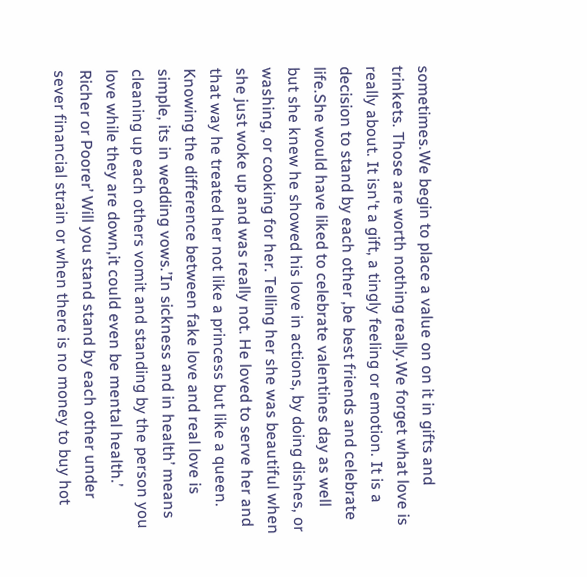sometimes.We begin to place a value on on it in gifts and trinkets. Those are worth nothing really.We forget what love is really about. It isn't a gift, a tingly feeling or emotion. It is a decision to stand by each other ,be best friends and celebrate life.She would have liked to celebrate valentines day as well but she knew he showed his love in actions, by doing dishes, or washing, or cooking for her. Telling her she was beautiful when she just woke up and was really not. He loved to serve her and that way he treated her not like a princess but like a queen.
Knowing the difference between fake love and real love is simple, its in wedding vows.’In sickness and in health’ means cleaning up each others vomit and standing by the person you love while they are down,it could even be mental health.’ Richer or Poorer’ Will you stand stand by each other under sever financial strain or when there is no money to buy hot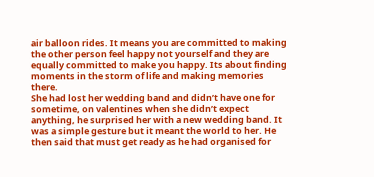air balloon rides. It means you are committed to making the other person feel happy not yourself and they are equally committed to make you happy. Its about finding moments in the storm of life and making memories there.
She had lost her wedding band and didn’t have one for sometime, on valentines when she didn’t expect anything, he surprised her with a new wedding band. It was a simple gesture but it meant the world to her. He then said that must get ready as he had organised for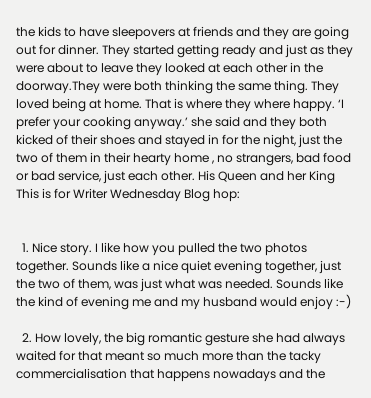the kids to have sleepovers at friends and they are going out for dinner. They started getting ready and just as they were about to leave they looked at each other in the doorway.They were both thinking the same thing. They loved being at home. That is where they where happy. ‘I prefer your cooking anyway.’ she said and they both kicked of their shoes and stayed in for the night, just the two of them in their hearty home , no strangers, bad food or bad service, just each other. His Queen and her King
This is for Writer Wednesday Blog hop:


  1. Nice story. I like how you pulled the two photos together. Sounds like a nice quiet evening together, just the two of them, was just what was needed. Sounds like the kind of evening me and my husband would enjoy :-)

  2. How lovely, the big romantic gesture she had always waited for that meant so much more than the tacky commercialisation that happens nowadays and the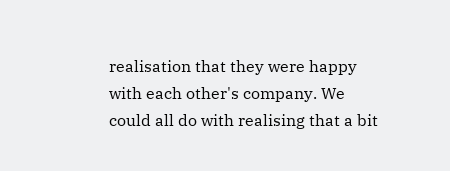realisation that they were happy with each other's company. We could all do with realising that a bit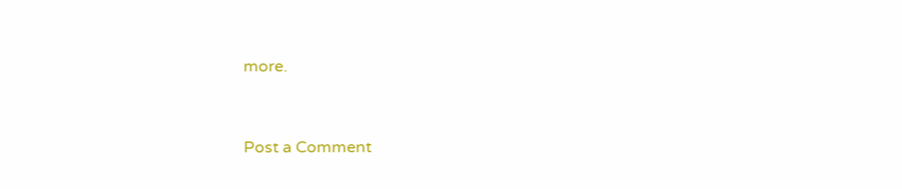more.


Post a Comment